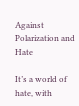Against Polarization and Hate

It’s a world of hate, with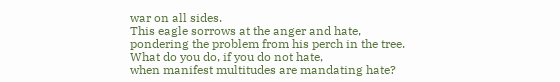war on all sides.
This eagle sorrows at the anger and hate,
pondering the problem from his perch in the tree.
What do you do, if you do not hate,
when manifest multitudes are mandating hate?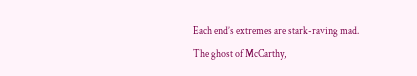Each end’s extremes are stark-raving mad.
The ghost of McCarthy,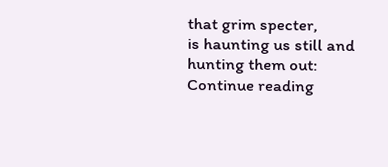that grim specter,
is haunting us still and hunting them out:
Continue reading